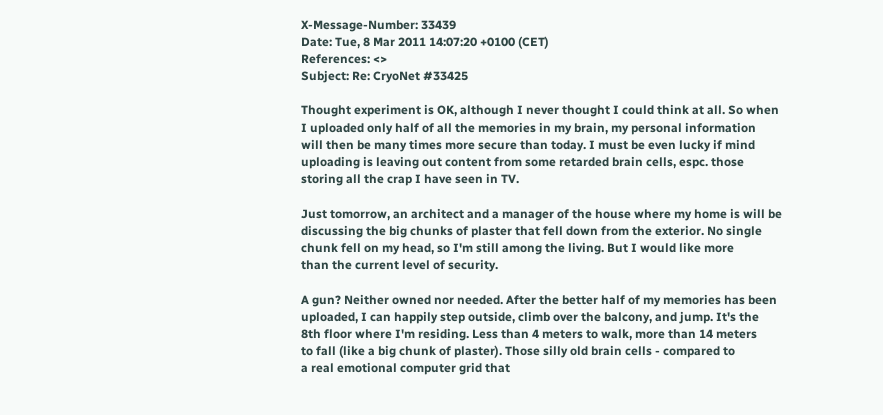X-Message-Number: 33439
Date: Tue, 8 Mar 2011 14:07:20 +0100 (CET)
References: <>
Subject: Re: CryoNet #33425

Thought experiment is OK, although I never thought I could think at all. So when
I uploaded only half of all the memories in my brain, my personal information
will then be many times more secure than today. I must be even lucky if mind
uploading is leaving out content from some retarded brain cells, espc. those
storing all the crap I have seen in TV.

Just tomorrow, an architect and a manager of the house where my home is will be
discussing the big chunks of plaster that fell down from the exterior. No single
chunk fell on my head, so I'm still among the living. But I would like more
than the current level of security.

A gun? Neither owned nor needed. After the better half of my memories has been
uploaded, I can happily step outside, climb over the balcony, and jump. It's the
8th floor where I'm residing. Less than 4 meters to walk, more than 14 meters
to fall (like a big chunk of plaster). Those silly old brain cells - compared to
a real emotional computer grid that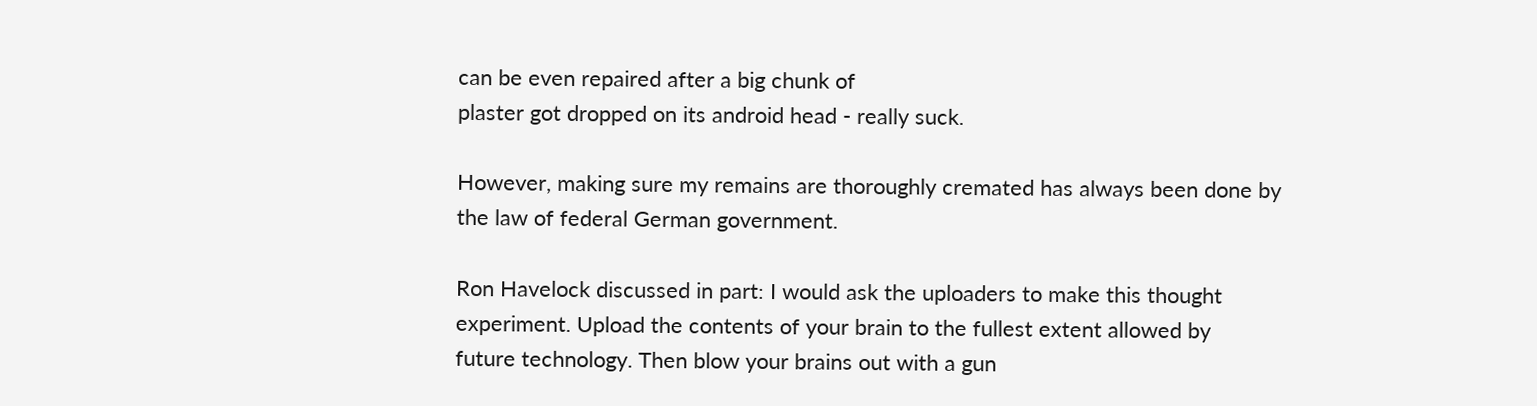can be even repaired after a big chunk of
plaster got dropped on its android head - really suck.

However, making sure my remains are thoroughly cremated has always been done by
the law of federal German government.

Ron Havelock discussed in part: I would ask the uploaders to make this thought
experiment. Upload the contents of your brain to the fullest extent allowed by
future technology. Then blow your brains out with a gun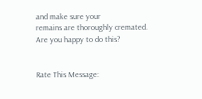and make sure your
remains are thoroughly cremated. Are you happy to do this?


Rate This Message: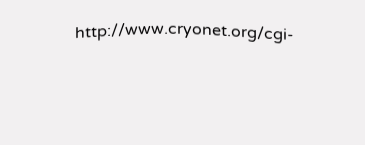http://www.cryonet.org/cgi-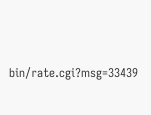bin/rate.cgi?msg=33439